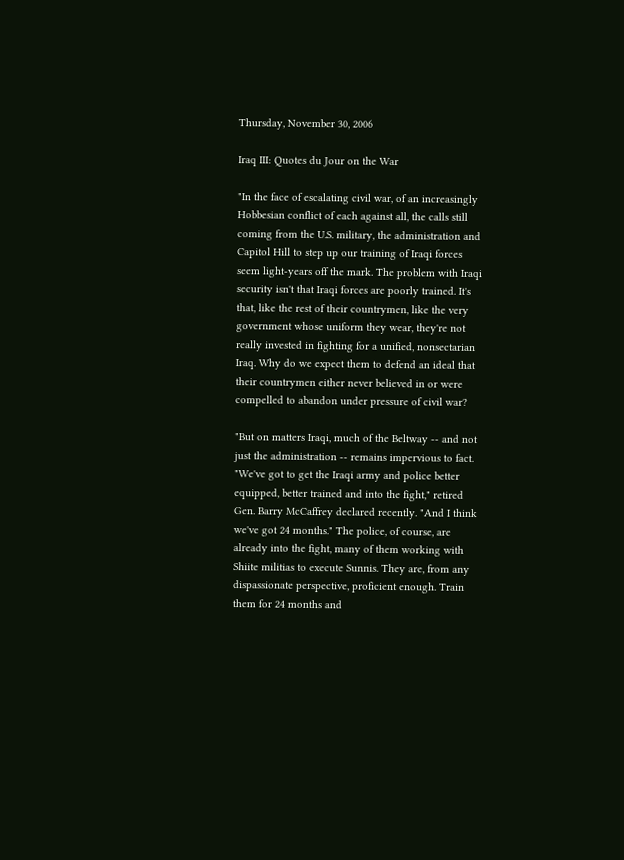Thursday, November 30, 2006

Iraq III: Quotes du Jour on the War

"In the face of escalating civil war, of an increasingly Hobbesian conflict of each against all, the calls still coming from the U.S. military, the administration and Capitol Hill to step up our training of Iraqi forces seem light-years off the mark. The problem with Iraqi security isn't that Iraqi forces are poorly trained. It's that, like the rest of their countrymen, like the very government whose uniform they wear, they're not really invested in fighting for a unified, nonsectarian Iraq. Why do we expect them to defend an ideal that their countrymen either never believed in or were compelled to abandon under pressure of civil war?

"But on matters Iraqi, much of the Beltway -- and not just the administration -- remains impervious to fact. "We've got to get the Iraqi army and police better equipped, better trained and into the fight," retired Gen. Barry McCaffrey declared recently. "And I think we've got 24 months." The police, of course, are already into the fight, many of them working with Shiite militias to execute Sunnis. They are, from any dispassionate perspective, proficient enough. Train them for 24 months and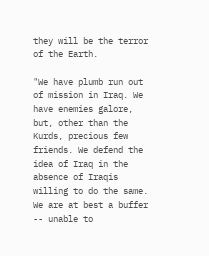they will be the terror of the Earth.

"We have plumb run out of mission in Iraq. We have enemies galore, but, other than the Kurds, precious few friends. We defend the idea of Iraq in the absence of Iraqis willing to do the same. We are at best a buffer -- unable to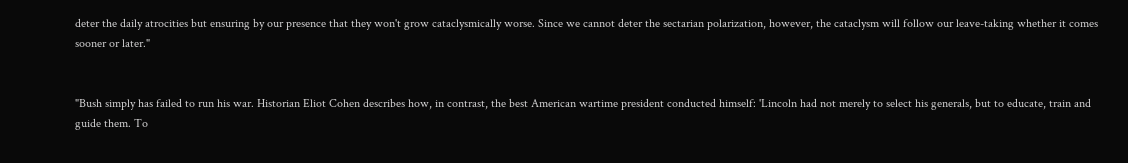deter the daily atrocities but ensuring by our presence that they won't grow cataclysmically worse. Since we cannot deter the sectarian polarization, however, the cataclysm will follow our leave-taking whether it comes sooner or later."


"Bush simply has failed to run his war. Historian Eliot Cohen describes how, in contrast, the best American wartime president conducted himself: 'Lincoln had not merely to select his generals, but to educate, train and guide them. To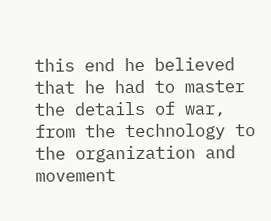this end he believed that he had to master the details of war, from the technology to the organization and movement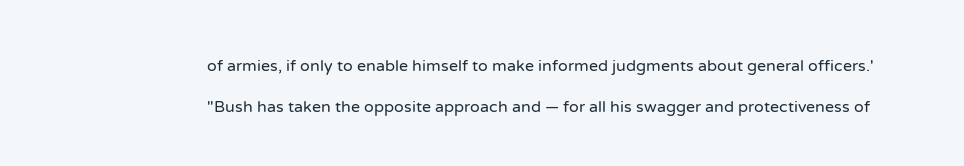of armies, if only to enable himself to make informed judgments about general officers.'

"Bush has taken the opposite approach and — for all his swagger and protectiveness of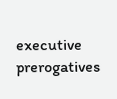executive prerogatives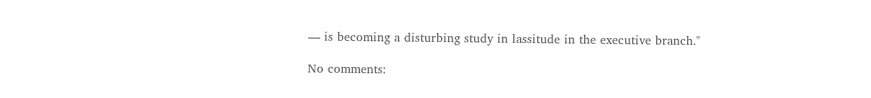— is becoming a disturbing study in lassitude in the executive branch."

No comments: